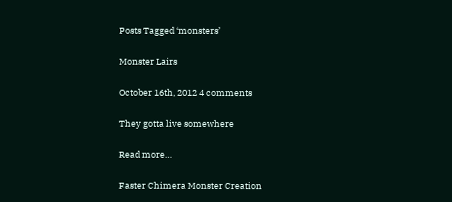Posts Tagged ‘monsters’

Monster Lairs

October 16th, 2012 4 comments

They gotta live somewhere

Read more…

Faster Chimera Monster Creation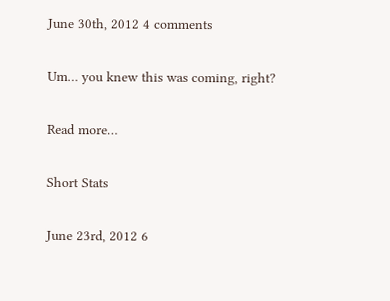June 30th, 2012 4 comments

Um… you knew this was coming, right?

Read more…

Short Stats

June 23rd, 2012 6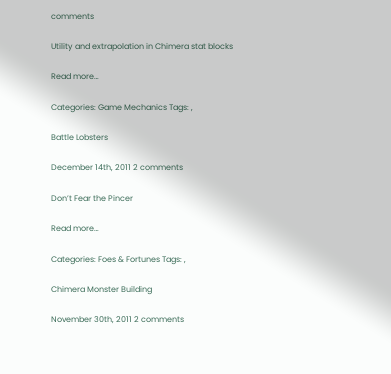comments

Utility and extrapolation in Chimera stat blocks

Read more…

Categories: Game Mechanics Tags: ,

Battle Lobsters

December 14th, 2011 2 comments

Don’t Fear the Pincer

Read more…

Categories: Foes & Fortunes Tags: ,

Chimera Monster Building

November 30th, 2011 2 comments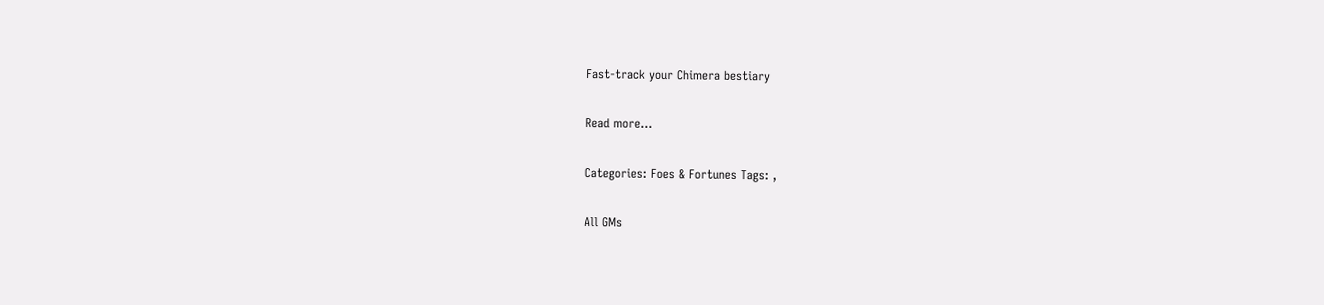Fast-track your Chimera bestiary

Read more…

Categories: Foes & Fortunes Tags: ,

All GMs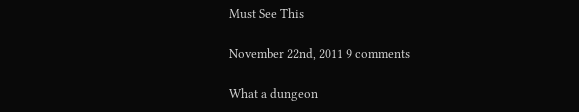Must See This

November 22nd, 2011 9 comments

What a dungeon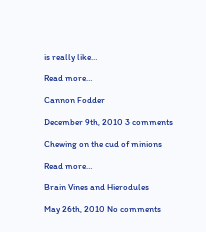is really like…

Read more…

Cannon Fodder

December 9th, 2010 3 comments

Chewing on the cud of minions

Read more…

Brain Vines and Hierodules

May 26th, 2010 No comments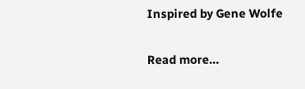Inspired by Gene Wolfe

Read more…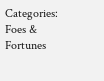Categories: Foes & Fortunes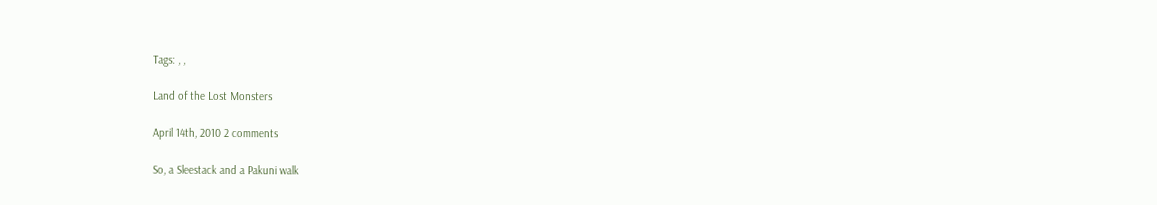Tags: , ,

Land of the Lost Monsters

April 14th, 2010 2 comments

So, a Sleestack and a Pakuni walk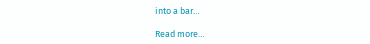into a bar…

Read more…